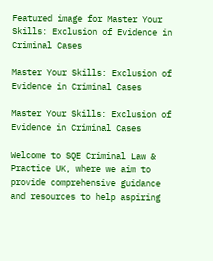Featured image for Master Your Skills: Exclusion of Evidence in Criminal Cases

Master Your Skills: Exclusion of Evidence in Criminal Cases

Master Your Skills: Exclusion of Evidence in Criminal Cases

Welcome to SQE Criminal Law & Practice UK, where we aim to provide comprehensive guidance and resources to help aspiring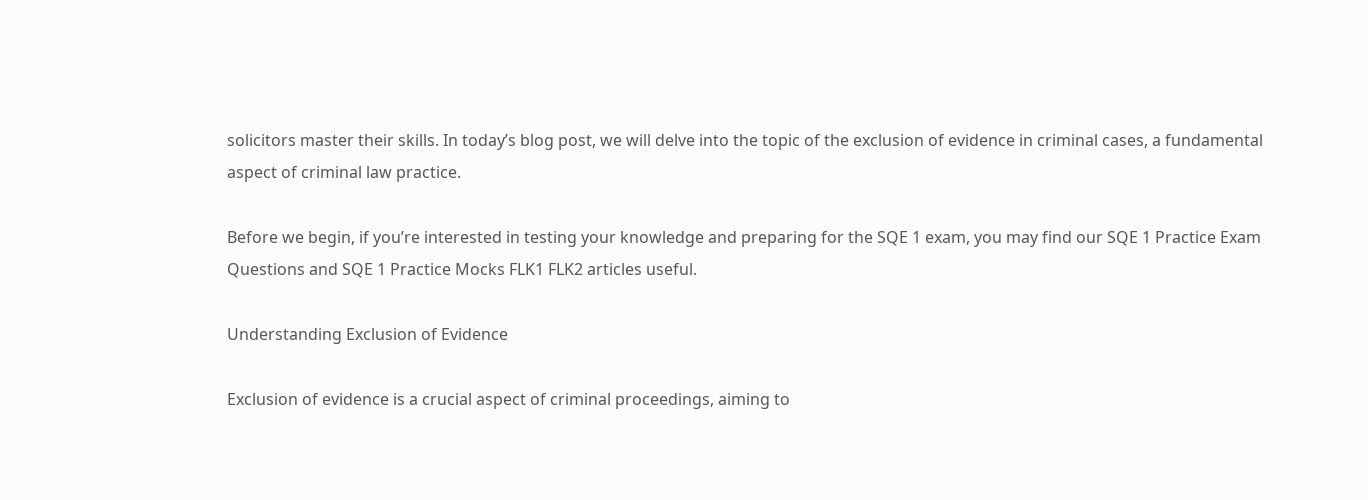solicitors master their skills. In today’s blog post, we will delve into the topic of the exclusion of evidence in criminal cases, a fundamental aspect of criminal law practice.

Before we begin, if you’re interested in testing your knowledge and preparing for the SQE 1 exam, you may find our SQE 1 Practice Exam Questions and SQE 1 Practice Mocks FLK1 FLK2 articles useful.

Understanding Exclusion of Evidence

Exclusion of evidence is a crucial aspect of criminal proceedings, aiming to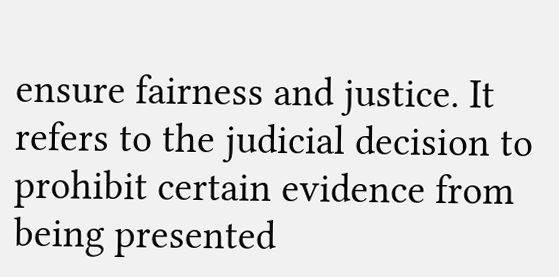ensure fairness and justice. It refers to the judicial decision to prohibit certain evidence from being presented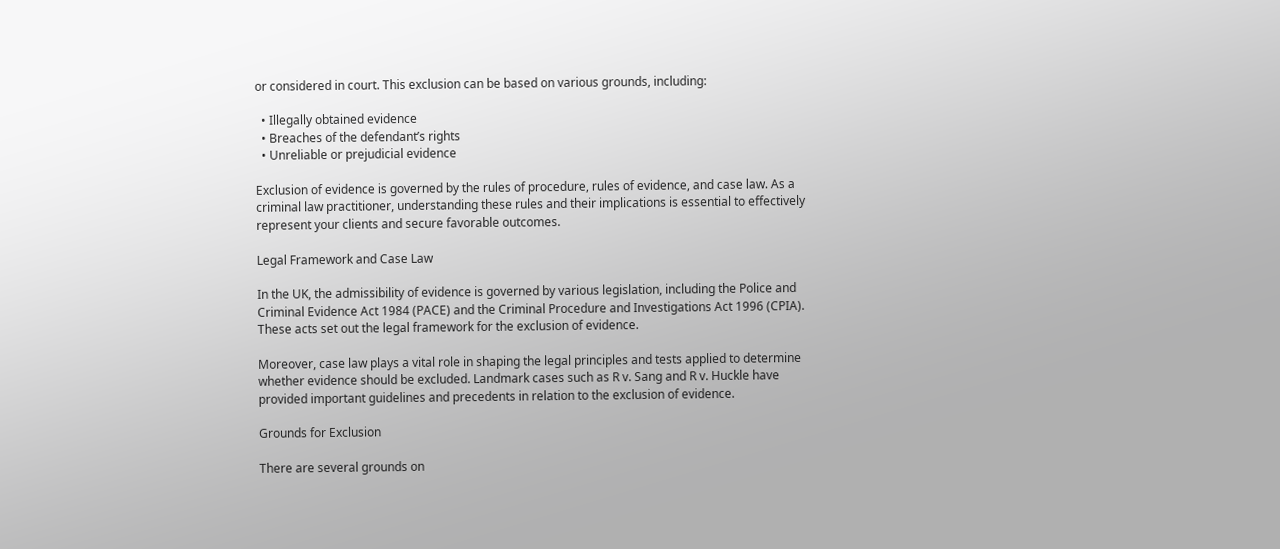or considered in court. This exclusion can be based on various grounds, including:

  • Illegally obtained evidence
  • Breaches of the defendant’s rights
  • Unreliable or prejudicial evidence

Exclusion of evidence is governed by the rules of procedure, rules of evidence, and case law. As a criminal law practitioner, understanding these rules and their implications is essential to effectively represent your clients and secure favorable outcomes.

Legal Framework and Case Law

In the UK, the admissibility of evidence is governed by various legislation, including the Police and Criminal Evidence Act 1984 (PACE) and the Criminal Procedure and Investigations Act 1996 (CPIA). These acts set out the legal framework for the exclusion of evidence.

Moreover, case law plays a vital role in shaping the legal principles and tests applied to determine whether evidence should be excluded. Landmark cases such as R v. Sang and R v. Huckle have provided important guidelines and precedents in relation to the exclusion of evidence.

Grounds for Exclusion

There are several grounds on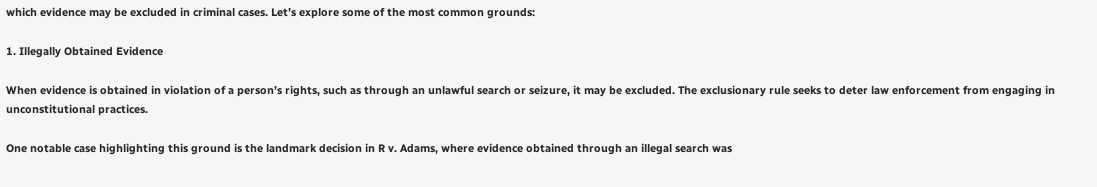which evidence may be excluded in criminal cases. Let’s explore some of the most common grounds:

1. Illegally Obtained Evidence

When evidence is obtained in violation of a person’s rights, such as through an unlawful search or seizure, it may be excluded. The exclusionary rule seeks to deter law enforcement from engaging in unconstitutional practices.

One notable case highlighting this ground is the landmark decision in R v. Adams, where evidence obtained through an illegal search was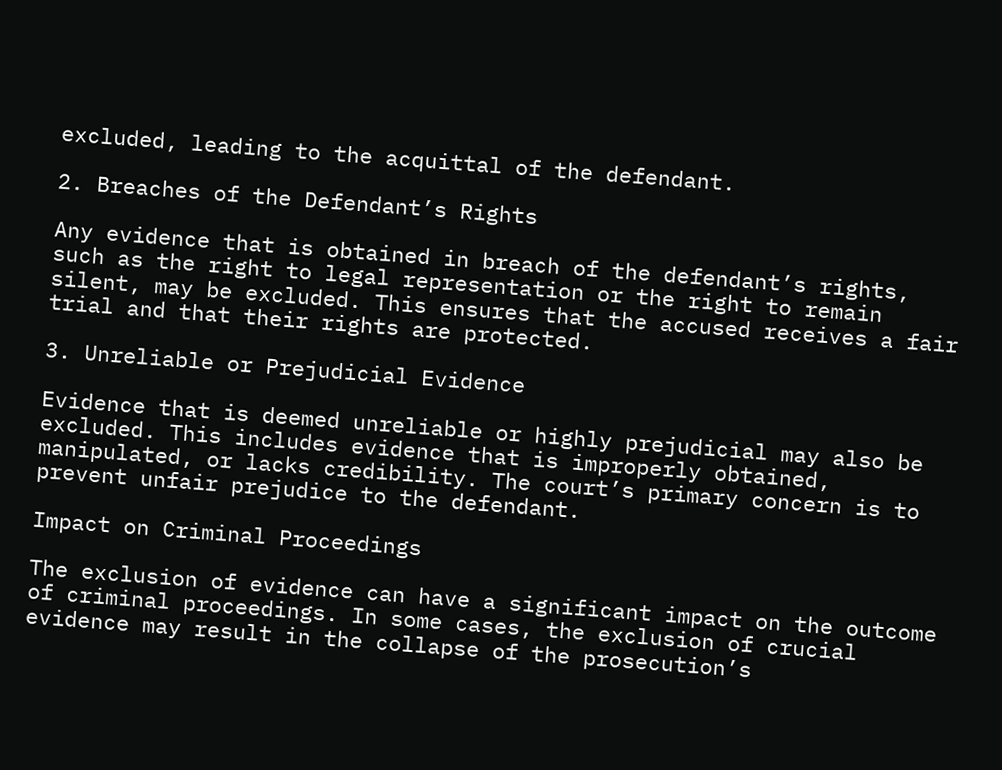excluded, leading to the acquittal of the defendant.

2. Breaches of the Defendant’s Rights

Any evidence that is obtained in breach of the defendant’s rights, such as the right to legal representation or the right to remain silent, may be excluded. This ensures that the accused receives a fair trial and that their rights are protected.

3. Unreliable or Prejudicial Evidence

Evidence that is deemed unreliable or highly prejudicial may also be excluded. This includes evidence that is improperly obtained, manipulated, or lacks credibility. The court’s primary concern is to prevent unfair prejudice to the defendant.

Impact on Criminal Proceedings

The exclusion of evidence can have a significant impact on the outcome of criminal proceedings. In some cases, the exclusion of crucial evidence may result in the collapse of the prosecution’s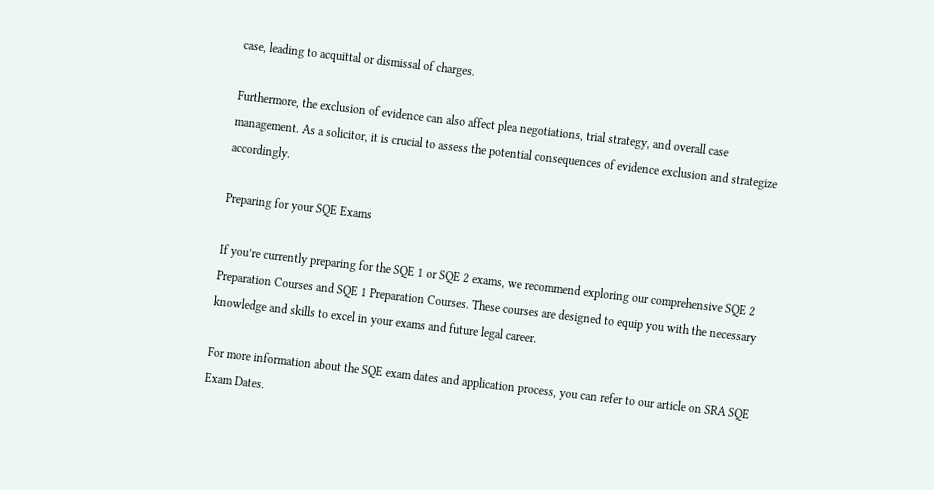case, leading to acquittal or dismissal of charges.

Furthermore, the exclusion of evidence can also affect plea negotiations, trial strategy, and overall case management. As a solicitor, it is crucial to assess the potential consequences of evidence exclusion and strategize accordingly.

Preparing for your SQE Exams

If you’re currently preparing for the SQE 1 or SQE 2 exams, we recommend exploring our comprehensive SQE 2 Preparation Courses and SQE 1 Preparation Courses. These courses are designed to equip you with the necessary knowledge and skills to excel in your exams and future legal career.

For more information about the SQE exam dates and application process, you can refer to our article on SRA SQE Exam Dates.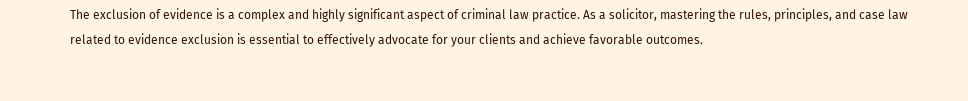The exclusion of evidence is a complex and highly significant aspect of criminal law practice. As a solicitor, mastering the rules, principles, and case law related to evidence exclusion is essential to effectively advocate for your clients and achieve favorable outcomes.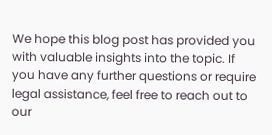We hope this blog post has provided you with valuable insights into the topic. If you have any further questions or require legal assistance, feel free to reach out to our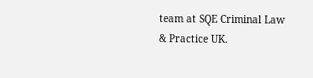team at SQE Criminal Law & Practice UK.